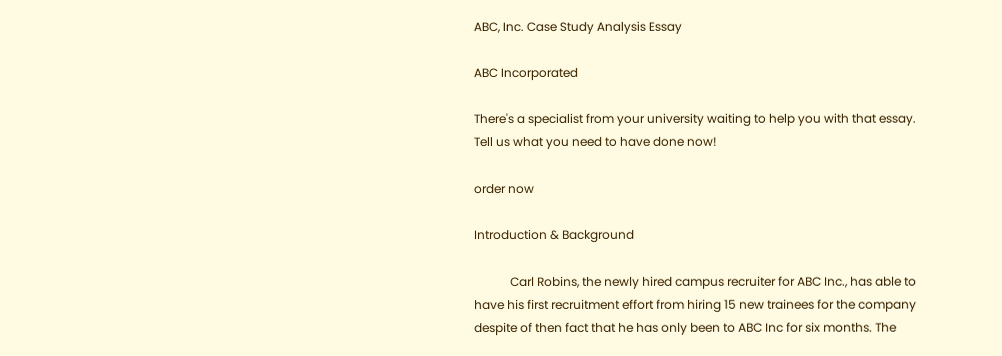ABC, Inc. Case Study Analysis Essay

ABC Incorporated

There's a specialist from your university waiting to help you with that essay.
Tell us what you need to have done now!

order now

Introduction & Background

            Carl Robins, the newly hired campus recruiter for ABC Inc., has able to have his first recruitment effort from hiring 15 new trainees for the company despite of then fact that he has only been to ABC Inc for six months. The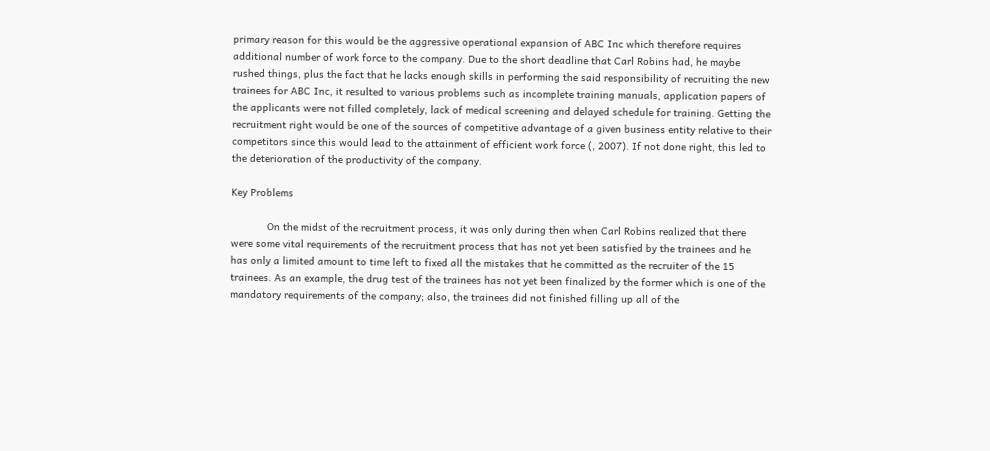primary reason for this would be the aggressive operational expansion of ABC Inc which therefore requires additional number of work force to the company. Due to the short deadline that Carl Robins had, he maybe rushed things, plus the fact that he lacks enough skills in performing the said responsibility of recruiting the new trainees for ABC Inc, it resulted to various problems such as incomplete training manuals, application papers of the applicants were not filled completely, lack of medical screening and delayed schedule for training. Getting the recruitment right would be one of the sources of competitive advantage of a given business entity relative to their competitors since this would lead to the attainment of efficient work force (, 2007). If not done right, this led to the deterioration of the productivity of the company.

Key Problems

            On the midst of the recruitment process, it was only during then when Carl Robins realized that there were some vital requirements of the recruitment process that has not yet been satisfied by the trainees and he has only a limited amount to time left to fixed all the mistakes that he committed as the recruiter of the 15 trainees. As an example, the drug test of the trainees has not yet been finalized by the former which is one of the mandatory requirements of the company; also, the trainees did not finished filling up all of the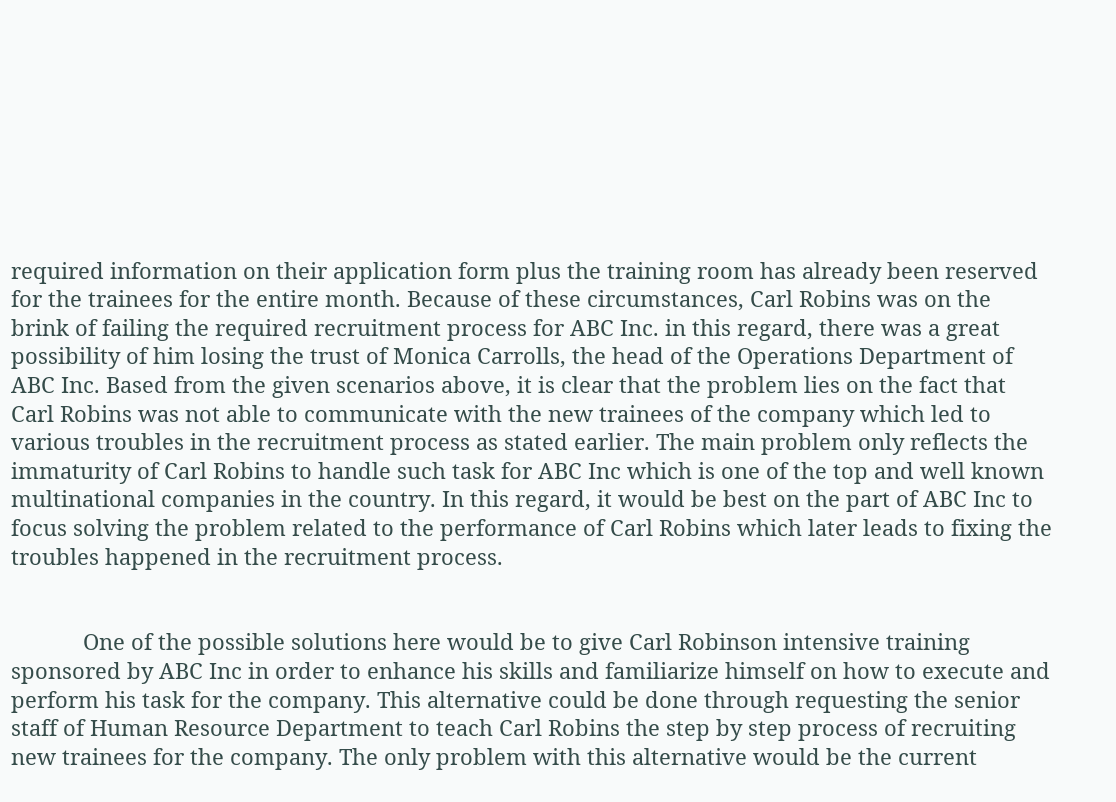required information on their application form plus the training room has already been reserved for the trainees for the entire month. Because of these circumstances, Carl Robins was on the brink of failing the required recruitment process for ABC Inc. in this regard, there was a great possibility of him losing the trust of Monica Carrolls, the head of the Operations Department of ABC Inc. Based from the given scenarios above, it is clear that the problem lies on the fact that Carl Robins was not able to communicate with the new trainees of the company which led to various troubles in the recruitment process as stated earlier. The main problem only reflects the immaturity of Carl Robins to handle such task for ABC Inc which is one of the top and well known multinational companies in the country. In this regard, it would be best on the part of ABC Inc to focus solving the problem related to the performance of Carl Robins which later leads to fixing the troubles happened in the recruitment process.


            One of the possible solutions here would be to give Carl Robinson intensive training sponsored by ABC Inc in order to enhance his skills and familiarize himself on how to execute and perform his task for the company. This alternative could be done through requesting the senior staff of Human Resource Department to teach Carl Robins the step by step process of recruiting new trainees for the company. The only problem with this alternative would be the current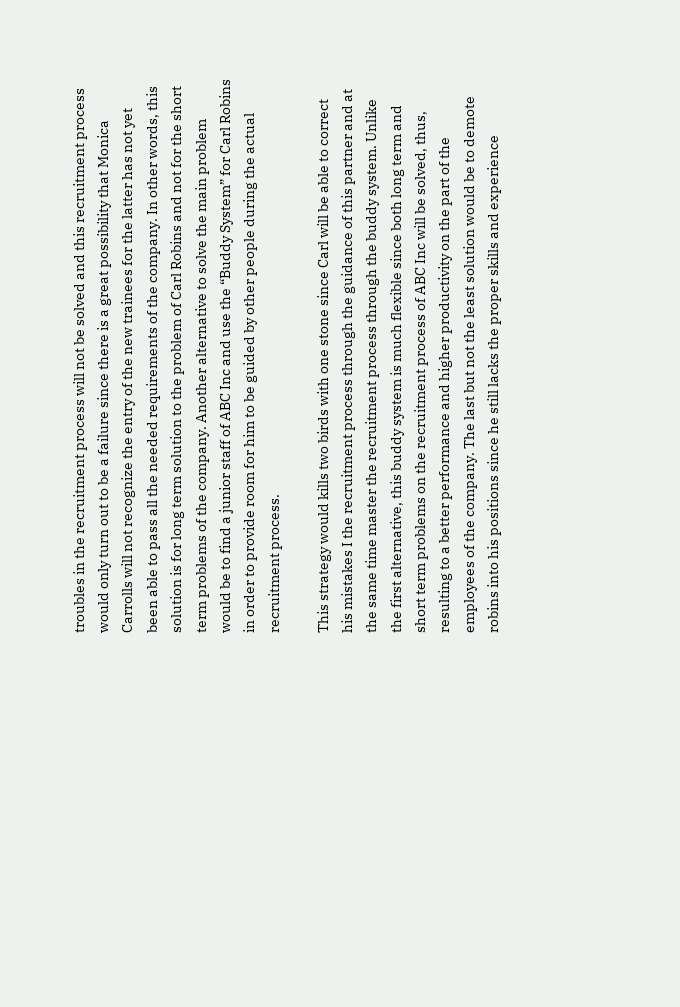troubles in the recruitment process will not be solved and this recruitment process would only turn out to be a failure since there is a great possibility that Monica Carrolls will not recognize the entry of the new trainees for the latter has not yet been able to pass all the needed requirements of the company. In other words, this solution is for long term solution to the problem of Carl Robins and not for the short term problems of the company. Another alternative to solve the main problem would be to find a junior staff of ABC Inc and use the “Buddy System” for Carl Robins in order to provide room for him to be guided by other people during the actual recruitment process.

This strategy would kills two birds with one stone since Carl will be able to correct his mistakes I the recruitment process through the guidance of this partner and at the same time master the recruitment process through the buddy system. Unlike the first alternative, this buddy system is much flexible since both long term and short term problems on the recruitment process of ABC Inc will be solved, thus, resulting to a better performance and higher productivity on the part of the employees of the company. The last but not the least solution would be to demote robins into his positions since he still lacks the proper skills and experience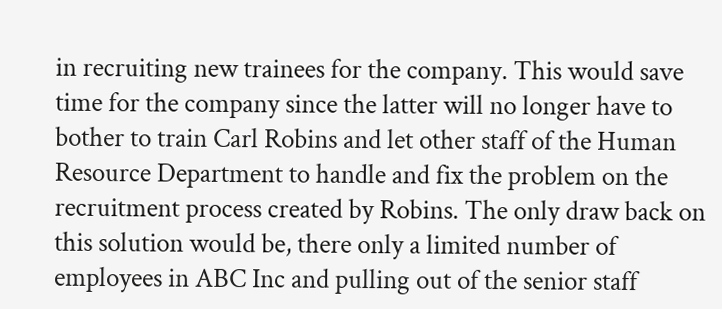in recruiting new trainees for the company. This would save time for the company since the latter will no longer have to bother to train Carl Robins and let other staff of the Human Resource Department to handle and fix the problem on the recruitment process created by Robins. The only draw back on this solution would be, there only a limited number of employees in ABC Inc and pulling out of the senior staff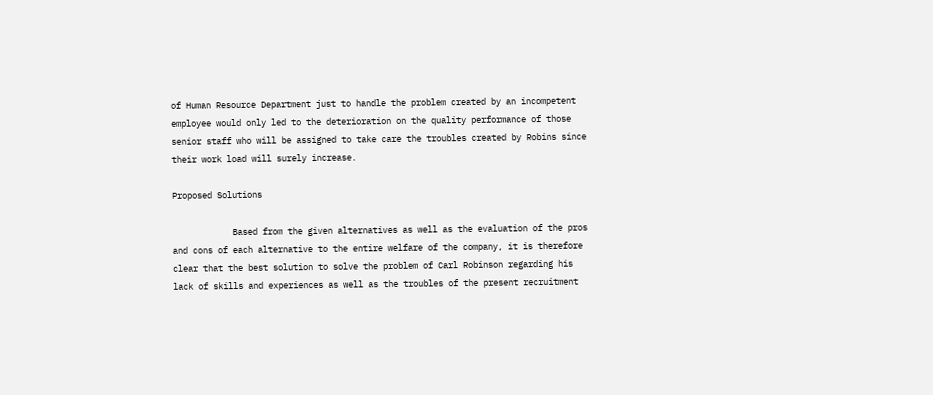of Human Resource Department just to handle the problem created by an incompetent employee would only led to the deterioration on the quality performance of those senior staff who will be assigned to take care the troubles created by Robins since their work load will surely increase.

Proposed Solutions

            Based from the given alternatives as well as the evaluation of the pros and cons of each alternative to the entire welfare of the company, it is therefore clear that the best solution to solve the problem of Carl Robinson regarding his lack of skills and experiences as well as the troubles of the present recruitment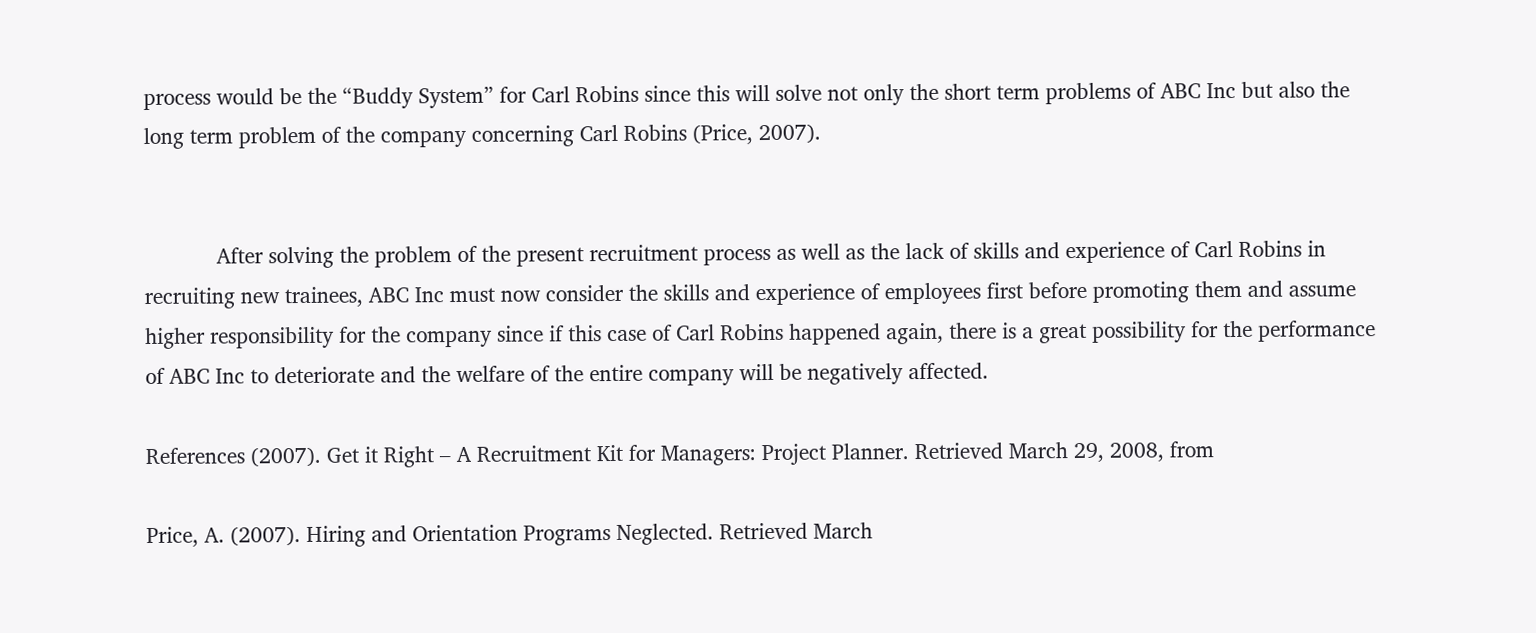process would be the “Buddy System” for Carl Robins since this will solve not only the short term problems of ABC Inc but also the long term problem of the company concerning Carl Robins (Price, 2007).


            After solving the problem of the present recruitment process as well as the lack of skills and experience of Carl Robins in recruiting new trainees, ABC Inc must now consider the skills and experience of employees first before promoting them and assume higher responsibility for the company since if this case of Carl Robins happened again, there is a great possibility for the performance of ABC Inc to deteriorate and the welfare of the entire company will be negatively affected.

References (2007). Get it Right – A Recruitment Kit for Managers: Project Planner. Retrieved March 29, 2008, from

Price, A. (2007). Hiring and Orientation Programs Neglected. Retrieved March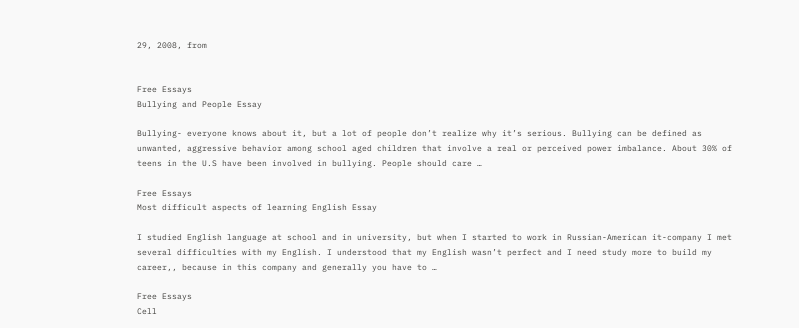29, 2008, from


Free Essays
Bullying and People Essay

Bullying- everyone knows about it, but a lot of people don’t realize why it’s serious. Bullying can be defined as unwanted, aggressive behavior among school aged children that involve a real or perceived power imbalance. About 30% of teens in the U.S have been involved in bullying. People should care …

Free Essays
Most difficult aspects of learning English Essay

I studied English language at school and in university, but when I started to work in Russian-American it-company I met several difficulties with my English. I understood that my English wasn’t perfect and I need study more to build my career,, because in this company and generally you have to …

Free Essays
Cell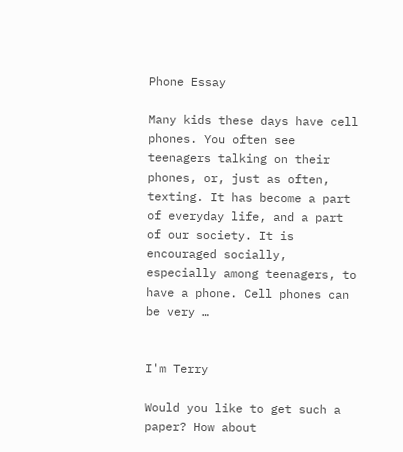Phone Essay

Many kids these days have cell phones. You often see teenagers talking on their phones, or, just as often, texting. It has become a part of everyday life, and a part of our society. It is encouraged socially, especially among teenagers, to have a phone. Cell phones can be very …


I'm Terry

Would you like to get such a paper? How about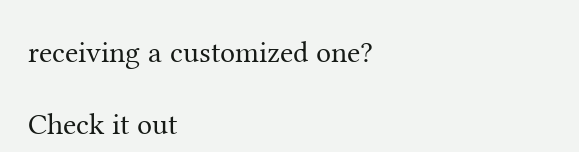receiving a customized one?

Check it out